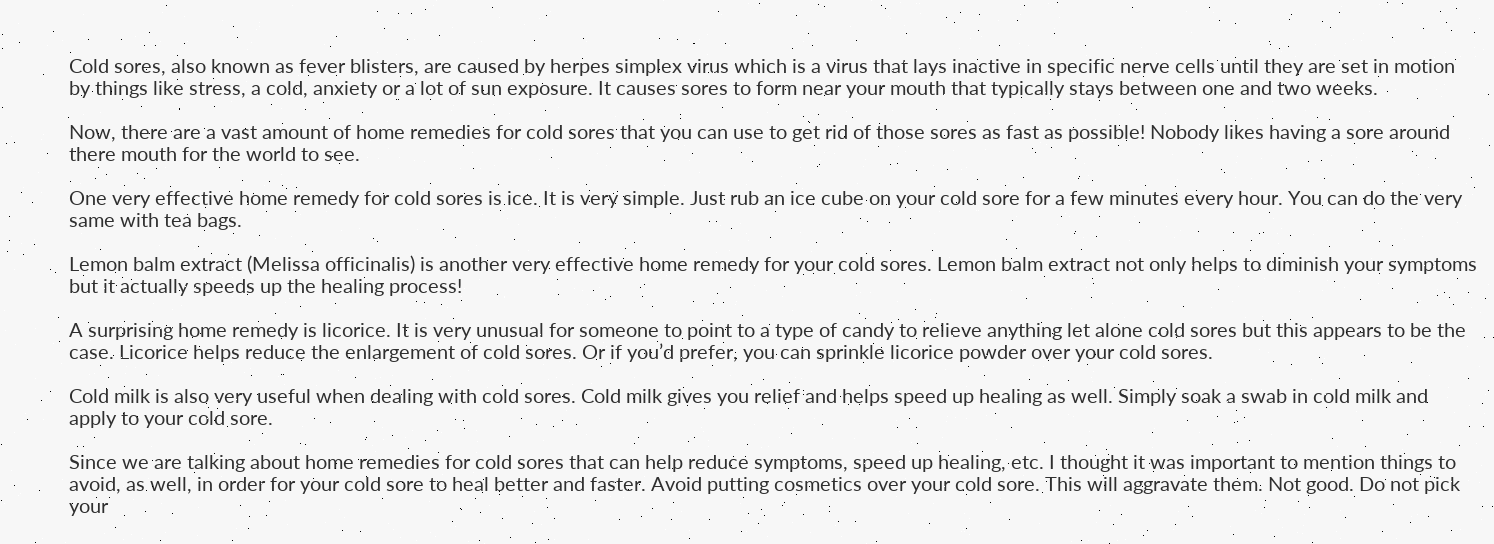Cold sores, also known as fever blisters, are caused by herpes simplex virus which is a virus that lays inactive in specific nerve cells until they are set in motion by things like stress, a cold, anxiety or a lot of sun exposure. It causes sores to form near your mouth that typically stays between one and two weeks.

Now, there are a vast amount of home remedies for cold sores that you can use to get rid of those sores as fast as possible! Nobody likes having a sore around there mouth for the world to see.

One very effective home remedy for cold sores is ice. It is very simple. Just rub an ice cube on your cold sore for a few minutes every hour. You can do the very same with tea bags.

Lemon balm extract (Melissa officinalis) is another very effective home remedy for your cold sores. Lemon balm extract not only helps to diminish your symptoms but it actually speeds up the healing process!

A surprising home remedy is licorice. It is very unusual for someone to point to a type of candy to relieve anything let alone cold sores but this appears to be the case. Licorice helps reduce the enlargement of cold sores. Or if you’d prefer, you can sprinkle licorice powder over your cold sores.

Cold milk is also very useful when dealing with cold sores. Cold milk gives you relief and helps speed up healing as well. Simply soak a swab in cold milk and apply to your cold sore.

Since we are talking about home remedies for cold sores that can help reduce symptoms, speed up healing, etc. I thought it was important to mention things to avoid, as well, in order for your cold sore to heal better and faster. Avoid putting cosmetics over your cold sore. This will aggravate them. Not good. Do not pick your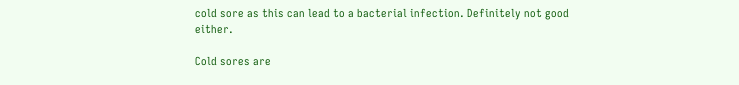cold sore as this can lead to a bacterial infection. Definitely not good either.

Cold sores are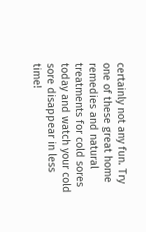certainly not any fun. Try one of these great home remedies and natural treatments for cold sores today and watch your cold sore disappear in less time!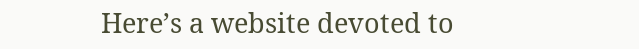Here’s a website devoted to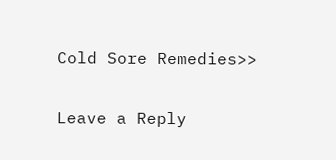Cold Sore Remedies>>

Leave a Reply